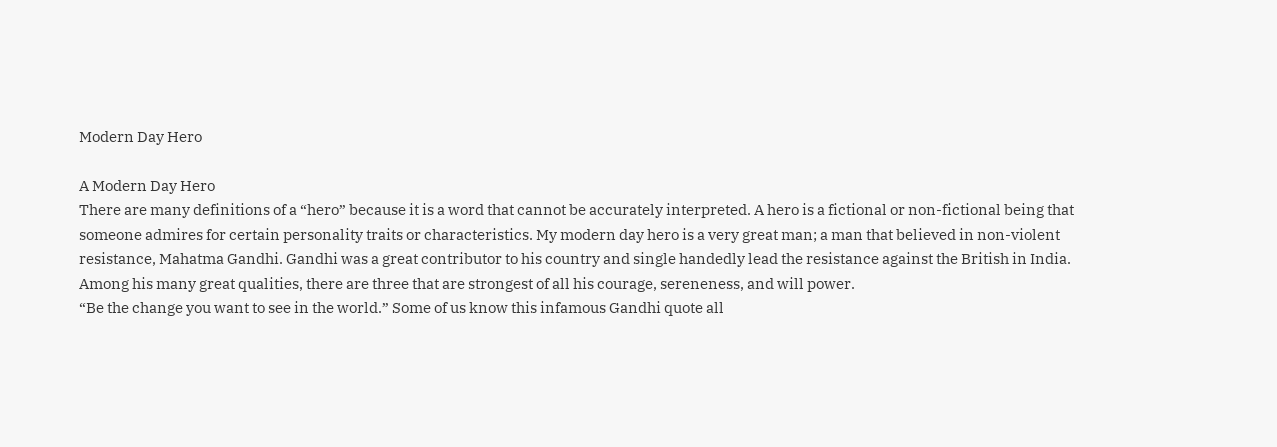Modern Day Hero

A Modern Day Hero
There are many definitions of a “hero” because it is a word that cannot be accurately interpreted. A hero is a fictional or non-fictional being that someone admires for certain personality traits or characteristics. My modern day hero is a very great man; a man that believed in non-violent resistance, Mahatma Gandhi. Gandhi was a great contributor to his country and single handedly lead the resistance against the British in India. Among his many great qualities, there are three that are strongest of all his courage, sereneness, and will power.
“Be the change you want to see in the world.” Some of us know this infamous Gandhi quote all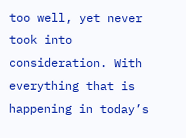too well, yet never took into consideration. With everything that is happening in today’s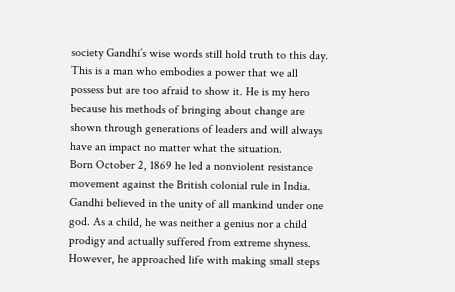society Gandhi’s wise words still hold truth to this day. This is a man who embodies a power that we all possess but are too afraid to show it. He is my hero because his methods of bringing about change are shown through generations of leaders and will always have an impact no matter what the situation.
Born October 2, 1869 he led a nonviolent resistance movement against the British colonial rule in India. Gandhi believed in the unity of all mankind under one god. As a child, he was neither a genius nor a child prodigy and actually suffered from extreme shyness. However, he approached life with making small steps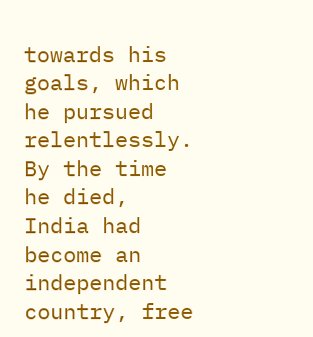towards his goals, which he pursued relentlessly. By the time he died, India had become an independent country, free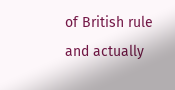of British rule and actually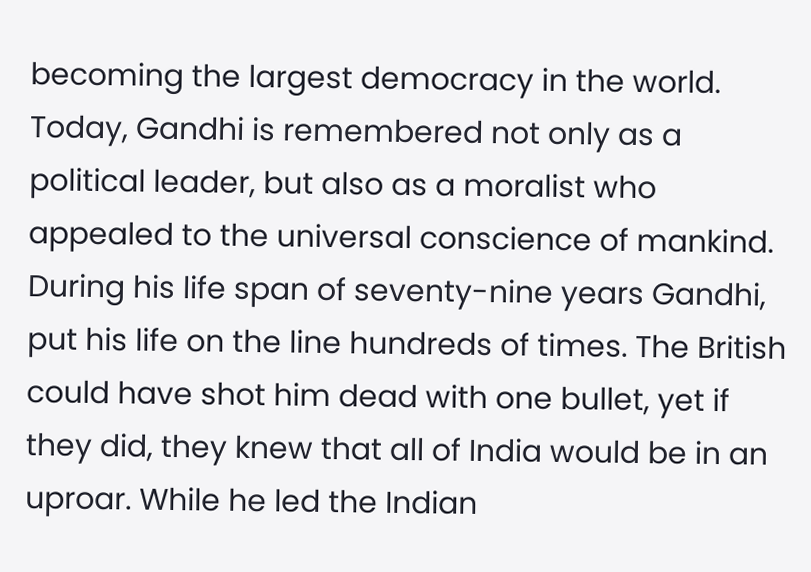becoming the largest democracy in the world. Today, Gandhi is remembered not only as a political leader, but also as a moralist who appealed to the universal conscience of mankind.
During his life span of seventy-nine years Gandhi, put his life on the line hundreds of times. The British could have shot him dead with one bullet, yet if they did, they knew that all of India would be in an uproar. While he led the Indian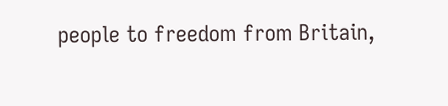people to freedom from Britain,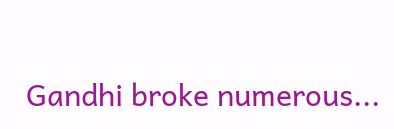Gandhi broke numerous...